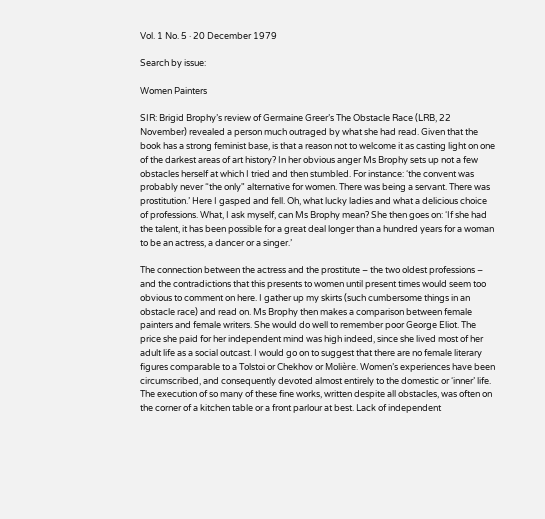Vol. 1 No. 5 · 20 December 1979

Search by issue:

Women Painters

SIR: Brigid Brophy’s review of Germaine Greer’s The Obstacle Race (LRB, 22 November) revealed a person much outraged by what she had read. Given that the book has a strong feminist base, is that a reason not to welcome it as casting light on one of the darkest areas of art history? In her obvious anger Ms Brophy sets up not a few obstacles herself at which I tried and then stumbled. For instance: ‘the convent was probably never “the only" alternative for women. There was being a servant. There was prostitution.’ Here I gasped and fell. Oh, what lucky ladies and what a delicious choice of professions. What, I ask myself, can Ms Brophy mean? She then goes on: ‘If she had the talent, it has been possible for a great deal longer than a hundred years for a woman to be an actress, a dancer or a singer.’

The connection between the actress and the prostitute – the two oldest professions – and the contradictions that this presents to women until present times would seem too obvious to comment on here. I gather up my skirts (such cumbersome things in an obstacle race) and read on. Ms Brophy then makes a comparison between female painters and female writers. She would do well to remember poor George Eliot. The price she paid for her independent mind was high indeed, since she lived most of her adult life as a social outcast. I would go on to suggest that there are no female literary figures comparable to a Tolstoi or Chekhov or Molière. Women’s experiences have been circumscribed, and consequently devoted almost entirely to the domestic or ‘inner’ life. The execution of so many of these fine works, written despite all obstacles, was often on the corner of a kitchen table or a front parlour at best. Lack of independent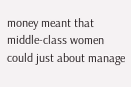money meant that middle-class women could just about manage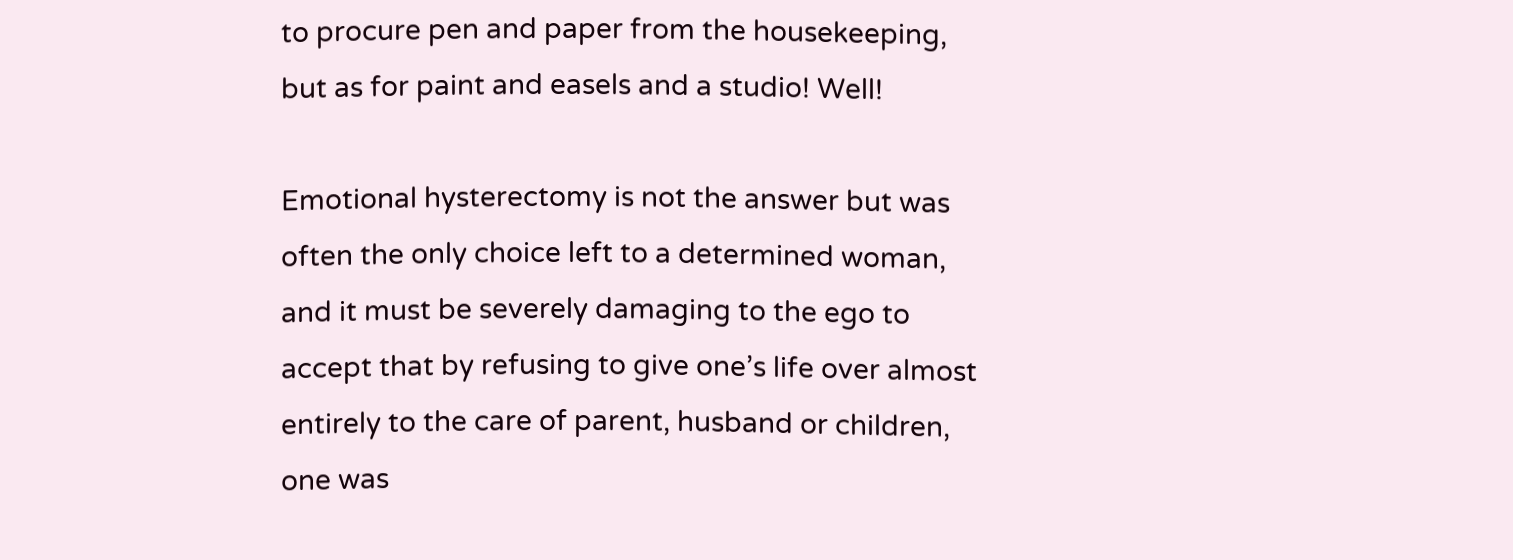to procure pen and paper from the housekeeping, but as for paint and easels and a studio! Well!

Emotional hysterectomy is not the answer but was often the only choice left to a determined woman, and it must be severely damaging to the ego to accept that by refusing to give one’s life over almost entirely to the care of parent, husband or children, one was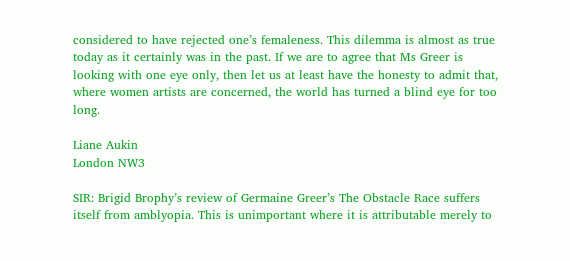considered to have rejected one’s femaleness. This dilemma is almost as true today as it certainly was in the past. If we are to agree that Ms Greer is looking with one eye only, then let us at least have the honesty to admit that, where women artists are concerned, the world has turned a blind eye for too long.

Liane Aukin
London NW3

SIR: Brigid Brophy’s review of Germaine Greer’s The Obstacle Race suffers itself from amblyopia. This is unimportant where it is attributable merely to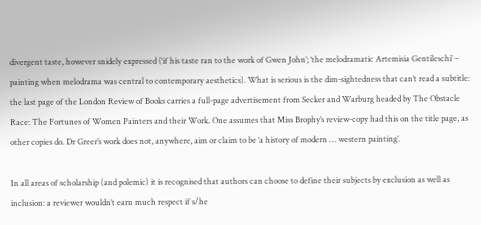divergent taste, however snidely expressed (‘if his taste ran to the work of Gwen John’; ‘the melodramatic Artemisia Gentileschi’ – painting when melodrama was central to contemporary aesthetics). What is serious is the dim-sightedness that can’t read a subtitle: the last page of the London Review of Books carries a full-page advertisement from Secker and Warburg headed by The Obstacle Race: The Fortunes of Women Painters and their Work. One assumes that Miss Brophy’s review-copy had this on the title page, as other copies do. Dr Greer’s work does not, anywhere, aim or claim to be ‘a history of modern … western painting’.

In all areas of scholarship (and polemic) it is recognised that authors can choose to define their subjects by exclusion as well as inclusion: a reviewer wouldn’t earn much respect if s/he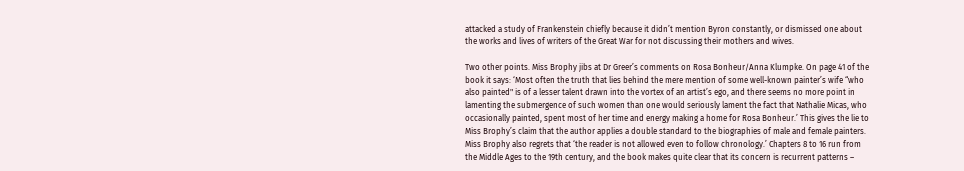attacked a study of Frankenstein chiefly because it didn’t mention Byron constantly, or dismissed one about the works and lives of writers of the Great War for not discussing their mothers and wives.

Two other points. Miss Brophy jibs at Dr Greer’s comments on Rosa Bonheur/Anna Klumpke. On page 41 of the book it says: ‘Most often the truth that lies behind the mere mention of some well-known painter’s wife “who also painted" is of a lesser talent drawn into the vortex of an artist’s ego, and there seems no more point in lamenting the submergence of such women than one would seriously lament the fact that Nathalie Micas, who occasionally painted, spent most of her time and energy making a home for Rosa Bonheur.’ This gives the lie to Miss Brophy’s claim that the author applies a double standard to the biographies of male and female painters. Miss Brophy also regrets that ‘the reader is not allowed even to follow chronology.’ Chapters 8 to 16 run from the Middle Ages to the 19th century, and the book makes quite clear that its concern is recurrent patterns –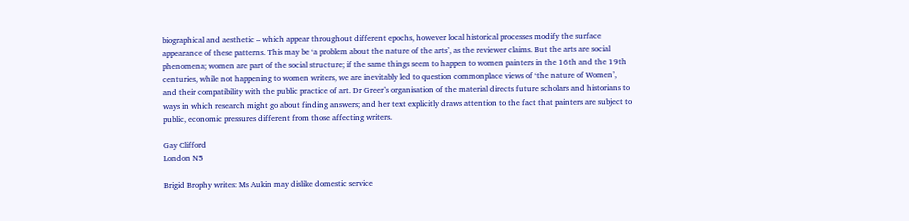biographical and aesthetic – which appear throughout different epochs, however local historical processes modify the surface appearance of these patterns. This may be ‘a problem about the nature of the arts’, as the reviewer claims. But the arts are social phenomena; women are part of the social structure; if the same things seem to happen to women painters in the 16th and the 19th centuries, while not happening to women writers, we are inevitably led to question commonplace views of ‘the nature of Women’, and their compatibility with the public practice of art. Dr Greer’s organisation of the material directs future scholars and historians to ways in which research might go about finding answers; and her text explicitly draws attention to the fact that painters are subject to public, economic pressures different from those affecting writers.

Gay Clifford
London N5

Brigid Brophy writes: Ms Aukin may dislike domestic service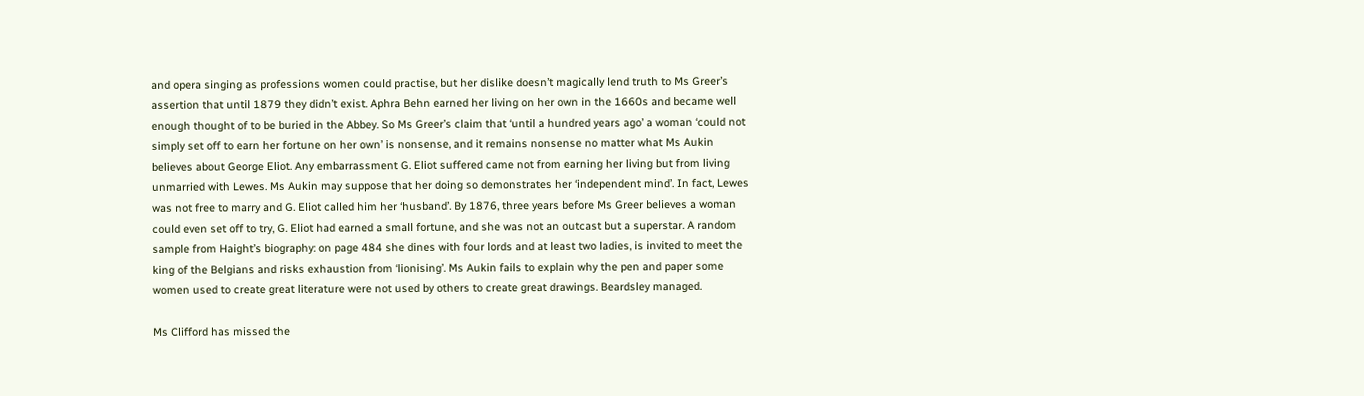and opera singing as professions women could practise, but her dislike doesn’t magically lend truth to Ms Greer’s assertion that until 1879 they didn’t exist. Aphra Behn earned her living on her own in the 1660s and became well enough thought of to be buried in the Abbey. So Ms Greer’s claim that ‘until a hundred years ago’ a woman ‘could not simply set off to earn her fortune on her own’ is nonsense, and it remains nonsense no matter what Ms Aukin believes about George Eliot. Any embarrassment G. Eliot suffered came not from earning her living but from living unmarried with Lewes. Ms Aukin may suppose that her doing so demonstrates her ‘independent mind’. In fact, Lewes was not free to marry and G. Eliot called him her ‘husband’. By 1876, three years before Ms Greer believes a woman could even set off to try, G. Eliot had earned a small fortune, and she was not an outcast but a superstar. A random sample from Haight’s biography: on page 484 she dines with four lords and at least two ladies, is invited to meet the king of the Belgians and risks exhaustion from ‘lionising’. Ms Aukin fails to explain why the pen and paper some women used to create great literature were not used by others to create great drawings. Beardsley managed.

Ms Clifford has missed the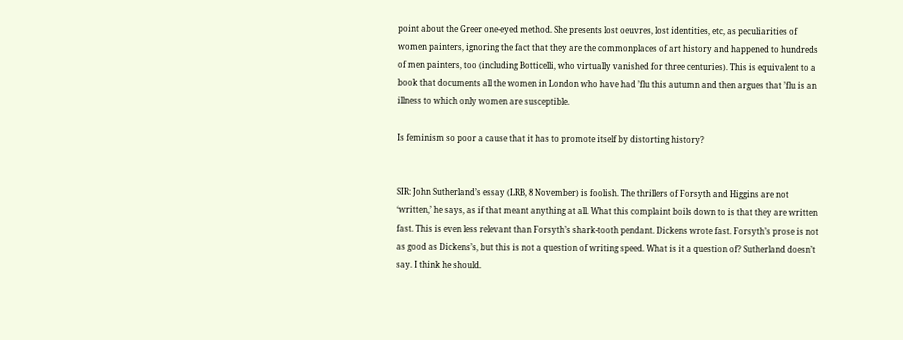point about the Greer one-eyed method. She presents lost oeuvres, lost identities, etc, as peculiarities of women painters, ignoring the fact that they are the commonplaces of art history and happened to hundreds of men painters, too (including Botticelli, who virtually vanished for three centuries). This is equivalent to a book that documents all the women in London who have had ’flu this autumn and then argues that ’flu is an illness to which only women are susceptible.

Is feminism so poor a cause that it has to promote itself by distorting history?


SIR: John Sutherland’s essay (LRB, 8 November) is foolish. The thrillers of Forsyth and Higgins are not ‘written,’ he says, as if that meant anything at all. What this complaint boils down to is that they are written fast. This is even less relevant than Forsyth’s shark-tooth pendant. Dickens wrote fast. Forsyth’s prose is not as good as Dickens’s, but this is not a question of writing speed. What is it a question of? Sutherland doesn’t say. I think he should.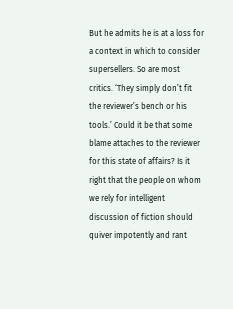But he admits he is at a loss for a context in which to consider supersellers. So are most critics. ‘They simply don’t fit the reviewer’s bench or his tools.’ Could it be that some blame attaches to the reviewer for this state of affairs? Is it right that the people on whom we rely for intelligent discussion of fiction should quiver impotently and rant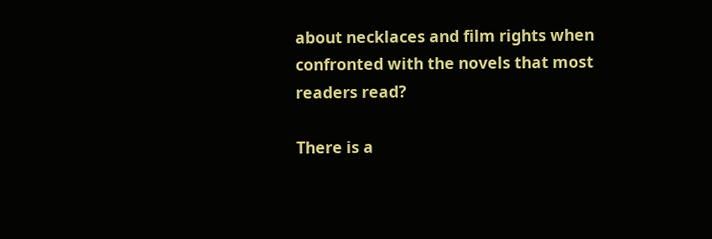about necklaces and film rights when confronted with the novels that most readers read?

There is a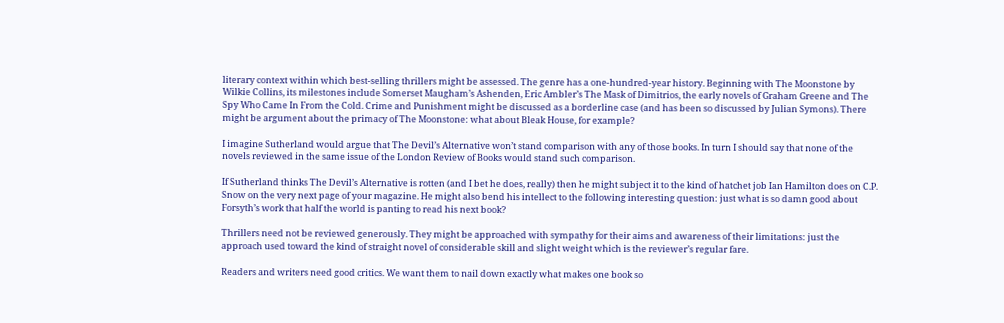literary context within which best-selling thrillers might be assessed. The genre has a one-hundred-year history. Beginning with The Moonstone by Wilkie Collins, its milestones include Somerset Maugham’s Ashenden, Eric Ambler’s The Mask of Dimitrios, the early novels of Graham Greene and The Spy Who Came In From the Cold. Crime and Punishment might be discussed as a borderline case (and has been so discussed by Julian Symons). There might be argument about the primacy of The Moonstone: what about Bleak House, for example?

I imagine Sutherland would argue that The Devil’s Alternative won’t stand comparison with any of those books. In turn I should say that none of the novels reviewed in the same issue of the London Review of Books would stand such comparison.

If Sutherland thinks The Devil’s Alternative is rotten (and I bet he does, really) then he might subject it to the kind of hatchet job Ian Hamilton does on C.P. Snow on the very next page of your magazine. He might also bend his intellect to the following interesting question: just what is so damn good about Forsyth’s work that half the world is panting to read his next book?

Thrillers need not be reviewed generously. They might be approached with sympathy for their aims and awareness of their limitations: just the approach used toward the kind of straight novel of considerable skill and slight weight which is the reviewer’s regular fare.

Readers and writers need good critics. We want them to nail down exactly what makes one book so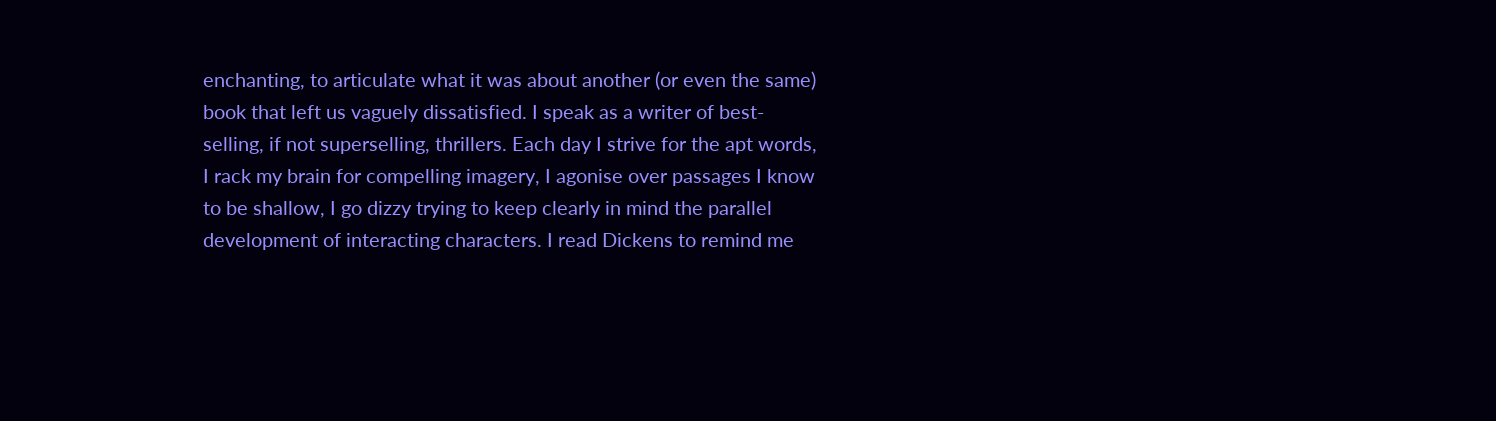enchanting, to articulate what it was about another (or even the same) book that left us vaguely dissatisfied. I speak as a writer of best-selling, if not superselling, thrillers. Each day I strive for the apt words, I rack my brain for compelling imagery, I agonise over passages I know to be shallow, I go dizzy trying to keep clearly in mind the parallel development of interacting characters. I read Dickens to remind me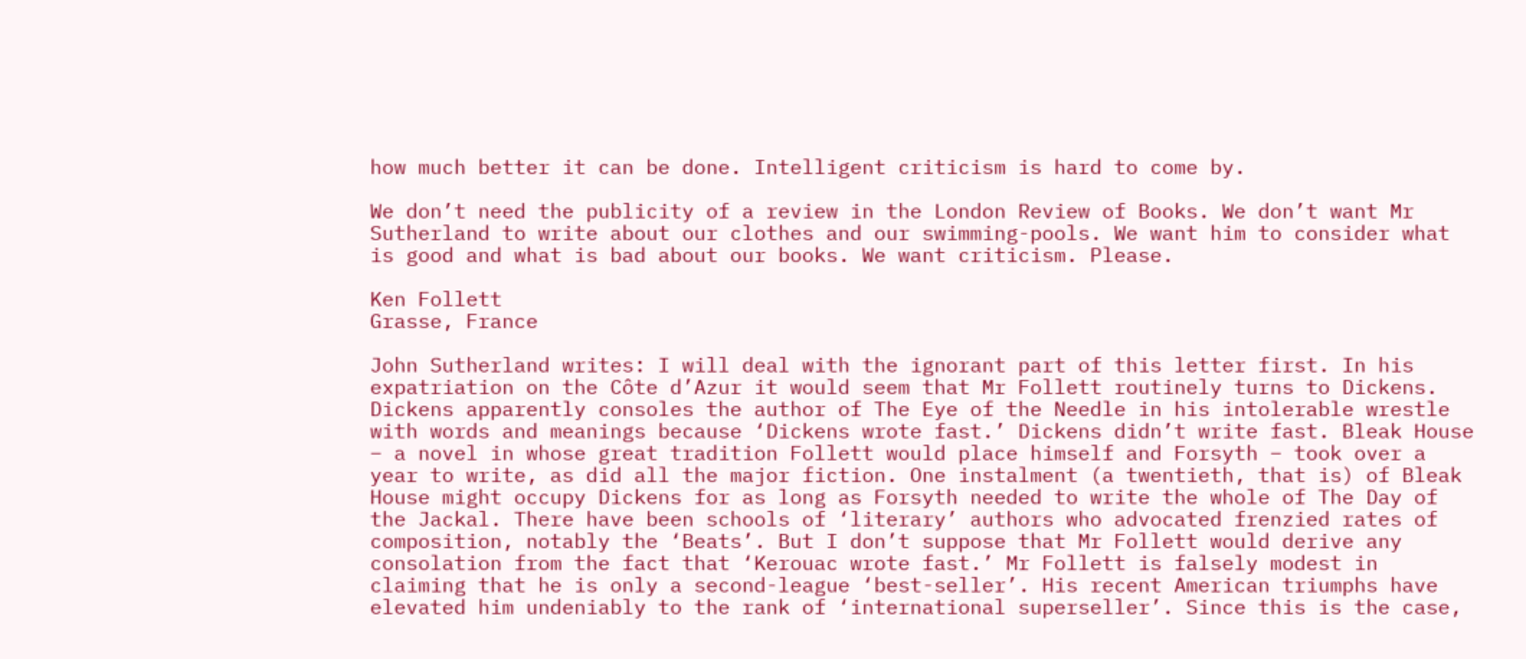how much better it can be done. Intelligent criticism is hard to come by.

We don’t need the publicity of a review in the London Review of Books. We don’t want Mr Sutherland to write about our clothes and our swimming-pools. We want him to consider what is good and what is bad about our books. We want criticism. Please.

Ken Follett
Grasse, France

John Sutherland writes: I will deal with the ignorant part of this letter first. In his expatriation on the Côte d’Azur it would seem that Mr Follett routinely turns to Dickens. Dickens apparently consoles the author of The Eye of the Needle in his intolerable wrestle with words and meanings because ‘Dickens wrote fast.’ Dickens didn’t write fast. Bleak House – a novel in whose great tradition Follett would place himself and Forsyth – took over a year to write, as did all the major fiction. One instalment (a twentieth, that is) of Bleak House might occupy Dickens for as long as Forsyth needed to write the whole of The Day of the Jackal. There have been schools of ‘literary’ authors who advocated frenzied rates of composition, notably the ‘Beats’. But I don’t suppose that Mr Follett would derive any consolation from the fact that ‘Kerouac wrote fast.’ Mr Follett is falsely modest in claiming that he is only a second-league ‘best-seller’. His recent American triumphs have elevated him undeniably to the rank of ‘international superseller’. Since this is the case,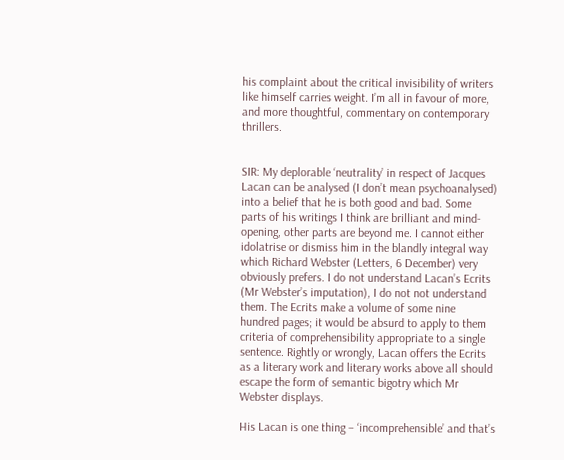his complaint about the critical invisibility of writers like himself carries weight. I’m all in favour of more, and more thoughtful, commentary on contemporary thrillers.


SIR: My deplorable ‘neutrality’ in respect of Jacques Lacan can be analysed (I don’t mean psychoanalysed) into a belief that he is both good and bad. Some parts of his writings I think are brilliant and mind-opening, other parts are beyond me. I cannot either idolatrise or dismiss him in the blandly integral way which Richard Webster (Letters, 6 December) very obviously prefers. I do not understand Lacan’s Ecrits (Mr Webster’s imputation), I do not not understand them. The Ecrits make a volume of some nine hundred pages; it would be absurd to apply to them criteria of comprehensibility appropriate to a single sentence. Rightly or wrongly, Lacan offers the Ecrits as a literary work and literary works above all should escape the form of semantic bigotry which Mr Webster displays.

His Lacan is one thing – ‘incomprehensible’ and that’s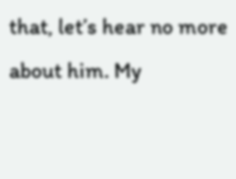that, let’s hear no more about him. My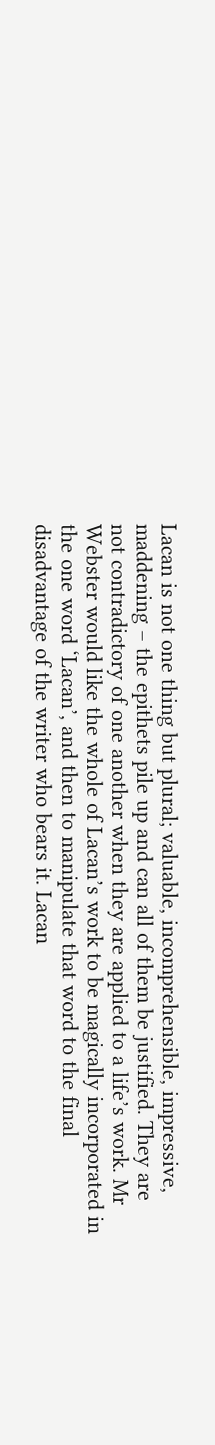Lacan is not one thing but plural; valuable, incomprehensible, impressive, maddening – the epithets pile up and can all of them be justified. They are not contradictory of one another when they are applied to a life’s work. Mr Webster would like the whole of Lacan’s work to be magically incorporated in the one word ‘Lacan’, and then to manipulate that word to the final disadvantage of the writer who bears it. Lacan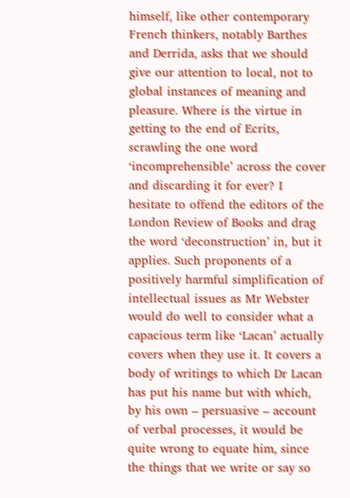himself, like other contemporary French thinkers, notably Barthes and Derrida, asks that we should give our attention to local, not to global instances of meaning and pleasure. Where is the virtue in getting to the end of Ecrits, scrawling the one word ‘incomprehensible’ across the cover and discarding it for ever? I hesitate to offend the editors of the London Review of Books and drag the word ‘deconstruction’ in, but it applies. Such proponents of a positively harmful simplification of intellectual issues as Mr Webster would do well to consider what a capacious term like ‘Lacan’ actually covers when they use it. It covers a body of writings to which Dr Lacan has put his name but with which, by his own – persuasive – account of verbal processes, it would be quite wrong to equate him, since the things that we write or say so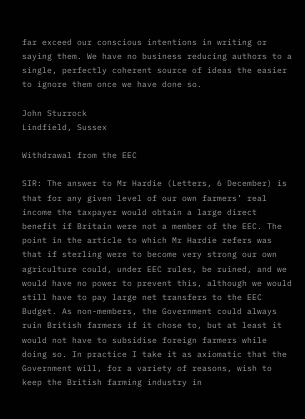far exceed our conscious intentions in writing or saying them. We have no business reducing authors to a single, perfectly coherent source of ideas the easier to ignore them once we have done so.

John Sturrock
Lindfield, Sussex

Withdrawal from the EEC

SIR: The answer to Mr Hardie (Letters, 6 December) is that for any given level of our own farmers’ real income the taxpayer would obtain a large direct benefit if Britain were not a member of the EEC. The point in the article to which Mr Hardie refers was that if sterling were to become very strong our own agriculture could, under EEC rules, be ruined, and we would have no power to prevent this, although we would still have to pay large net transfers to the EEC Budget. As non-members, the Government could always ruin British farmers if it chose to, but at least it would not have to subsidise foreign farmers while doing so. In practice I take it as axiomatic that the Government will, for a variety of reasons, wish to keep the British farming industry in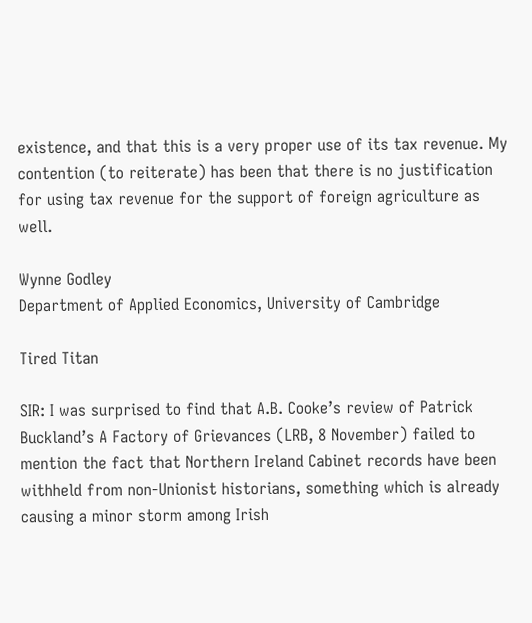existence, and that this is a very proper use of its tax revenue. My contention (to reiterate) has been that there is no justification for using tax revenue for the support of foreign agriculture as well.

Wynne Godley
Department of Applied Economics, University of Cambridge

Tired Titan

SIR: I was surprised to find that A.B. Cooke’s review of Patrick Buckland’s A Factory of Grievances (LRB, 8 November) failed to mention the fact that Northern Ireland Cabinet records have been withheld from non-Unionist historians, something which is already causing a minor storm among Irish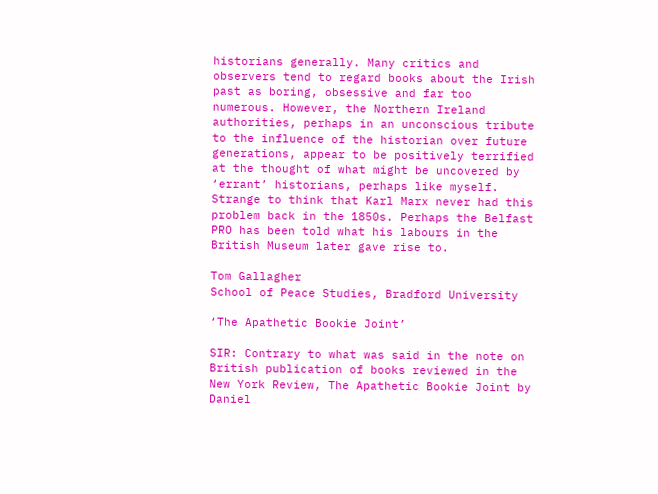historians generally. Many critics and observers tend to regard books about the Irish past as boring, obsessive and far too numerous. However, the Northern Ireland authorities, perhaps in an unconscious tribute to the influence of the historian over future generations, appear to be positively terrified at the thought of what might be uncovered by ‘errant’ historians, perhaps like myself. Strange to think that Karl Marx never had this problem back in the 1850s. Perhaps the Belfast PRO has been told what his labours in the British Museum later gave rise to.

Tom Gallagher
School of Peace Studies, Bradford University

‘The Apathetic Bookie Joint’

SIR: Contrary to what was said in the note on British publication of books reviewed in the New York Review, The Apathetic Bookie Joint by Daniel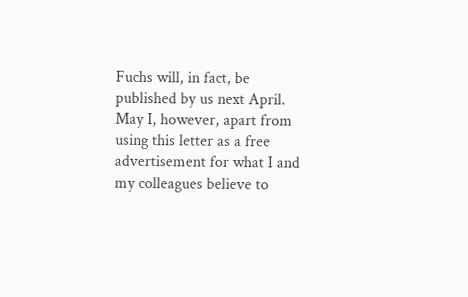Fuchs will, in fact, be published by us next April. May I, however, apart from using this letter as a free advertisement for what I and my colleagues believe to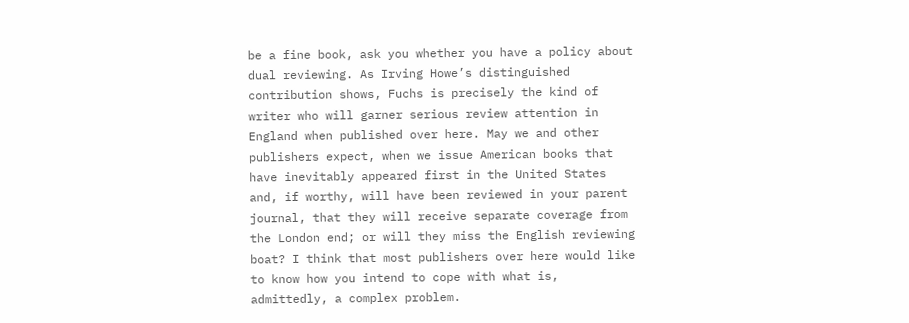be a fine book, ask you whether you have a policy about dual reviewing. As Irving Howe’s distinguished contribution shows, Fuchs is precisely the kind of writer who will garner serious review attention in England when published over here. May we and other publishers expect, when we issue American books that have inevitably appeared first in the United States and, if worthy, will have been reviewed in your parent journal, that they will receive separate coverage from the London end; or will they miss the English reviewing boat? I think that most publishers over here would like to know how you intend to cope with what is, admittedly, a complex problem.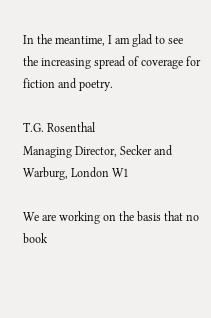In the meantime, I am glad to see the increasing spread of coverage for fiction and poetry.

T.G. Rosenthal
Managing Director, Secker and Warburg, London W1

We are working on the basis that no book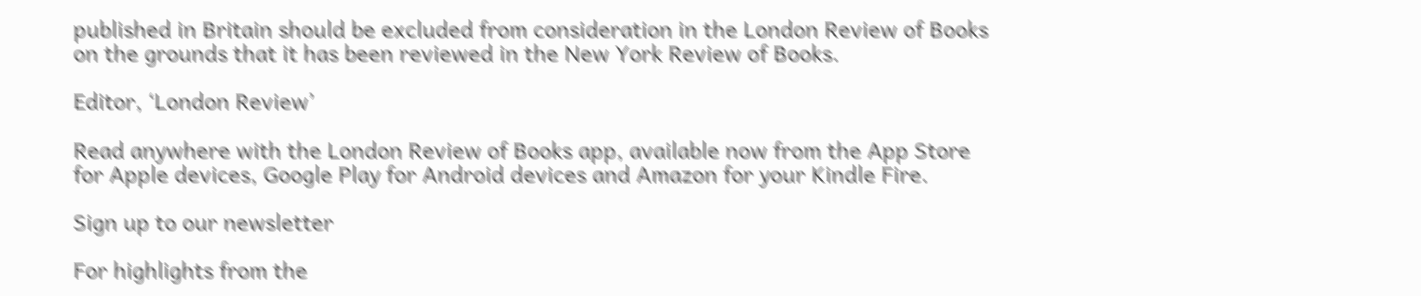published in Britain should be excluded from consideration in the London Review of Books on the grounds that it has been reviewed in the New York Review of Books.

Editor, ‘London Review’

Read anywhere with the London Review of Books app, available now from the App Store for Apple devices, Google Play for Android devices and Amazon for your Kindle Fire.

Sign up to our newsletter

For highlights from the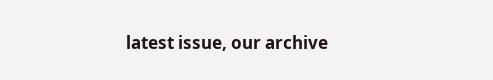latest issue, our archive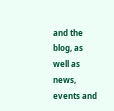and the blog, as well as news, events and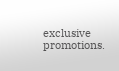exclusive promotions.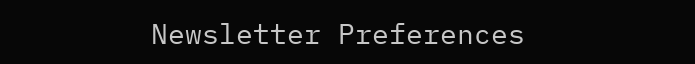Newsletter Preferences